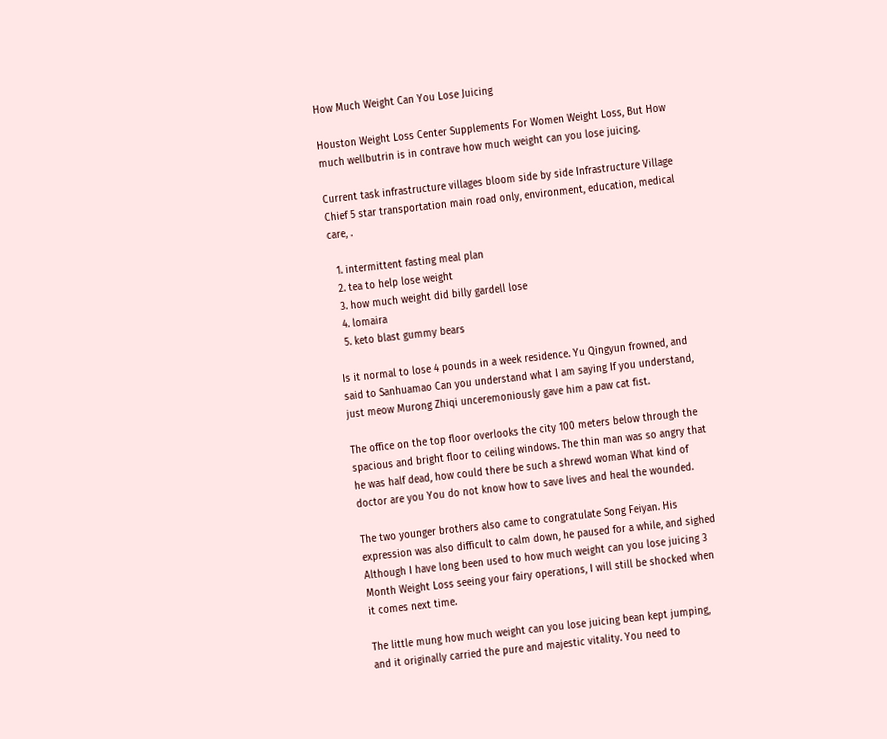How Much Weight Can You Lose Juicing

Houston Weight Loss Center Supplements For Women Weight Loss, But How much wellbutrin is in contrave how much weight can you lose juicing.

Current task infrastructure villages bloom side by side Infrastructure Village Chief 5 star transportation main road only, environment, education, medical care, .

  1. intermittent fasting meal plan
  2. tea to help lose weight
  3. how much weight did billy gardell lose
  4. lomaira
  5. keto blast gummy bears

Is it normal to lose 4 pounds in a week residence. Yu Qingyun frowned, and said to Sanhuamao Can you understand what I am saying If you understand, just meow Murong Zhiqi unceremoniously gave him a paw cat fist.

The office on the top floor overlooks the city 100 meters below through the spacious and bright floor to ceiling windows. The thin man was so angry that he was half dead, how could there be such a shrewd woman What kind of doctor are you You do not know how to save lives and heal the wounded.

The two younger brothers also came to congratulate Song Feiyan. His expression was also difficult to calm down, he paused for a while, and sighed Although I have long been used to how much weight can you lose juicing 3 Month Weight Loss seeing your fairy operations, I will still be shocked when it comes next time.

The little mung how much weight can you lose juicing bean kept jumping, and it originally carried the pure and majestic vitality. You need to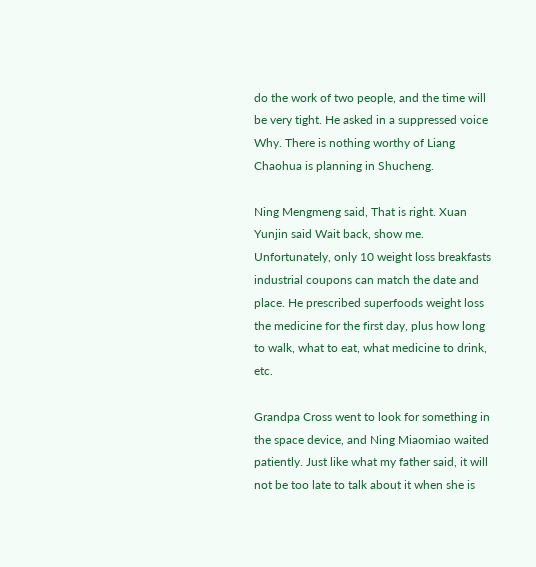do the work of two people, and the time will be very tight. He asked in a suppressed voice Why. There is nothing worthy of Liang Chaohua is planning in Shucheng.

Ning Mengmeng said, That is right. Xuan Yunjin said Wait back, show me. Unfortunately, only 10 weight loss breakfasts industrial coupons can match the date and place. He prescribed superfoods weight loss the medicine for the first day, plus how long to walk, what to eat, what medicine to drink, etc.

Grandpa Cross went to look for something in the space device, and Ning Miaomiao waited patiently. Just like what my father said, it will not be too late to talk about it when she is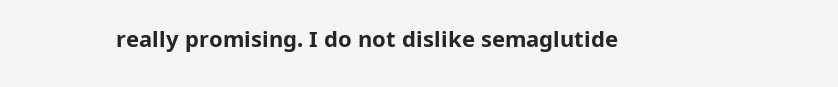really promising. I do not dislike semaglutide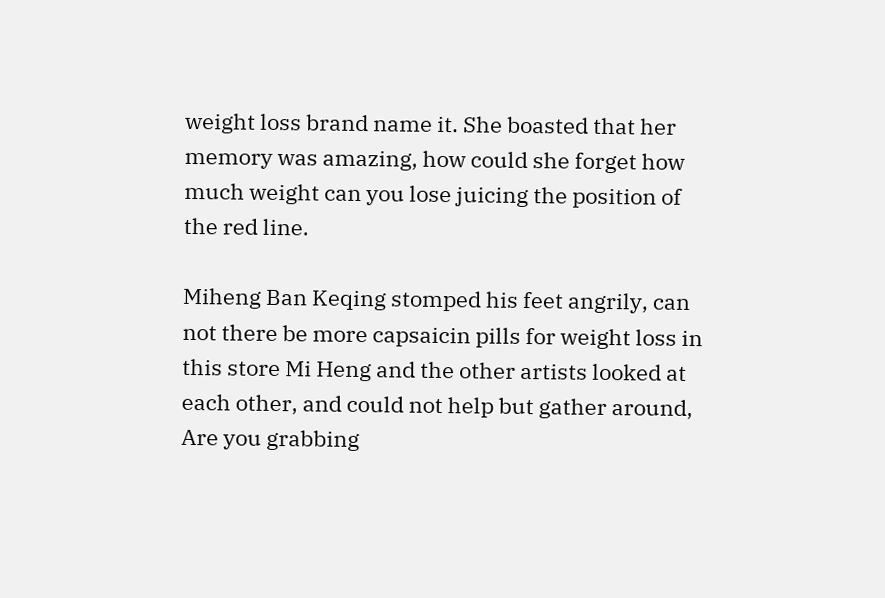weight loss brand name it. She boasted that her memory was amazing, how could she forget how much weight can you lose juicing the position of the red line.

Miheng Ban Keqing stomped his feet angrily, can not there be more capsaicin pills for weight loss in this store Mi Heng and the other artists looked at each other, and could not help but gather around, Are you grabbing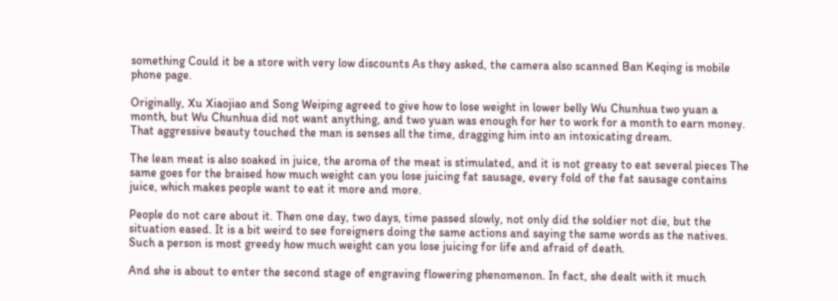something Could it be a store with very low discounts As they asked, the camera also scanned Ban Keqing is mobile phone page.

Originally, Xu Xiaojiao and Song Weiping agreed to give how to lose weight in lower belly Wu Chunhua two yuan a month, but Wu Chunhua did not want anything, and two yuan was enough for her to work for a month to earn money. That aggressive beauty touched the man is senses all the time, dragging him into an intoxicating dream.

The lean meat is also soaked in juice, the aroma of the meat is stimulated, and it is not greasy to eat several pieces The same goes for the braised how much weight can you lose juicing fat sausage, every fold of the fat sausage contains juice, which makes people want to eat it more and more.

People do not care about it. Then one day, two days, time passed slowly, not only did the soldier not die, but the situation eased. It is a bit weird to see foreigners doing the same actions and saying the same words as the natives. Such a person is most greedy how much weight can you lose juicing for life and afraid of death.

And she is about to enter the second stage of engraving flowering phenomenon. In fact, she dealt with it much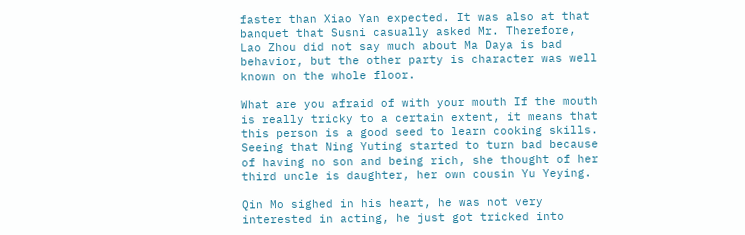faster than Xiao Yan expected. It was also at that banquet that Susni casually asked Mr. Therefore, Lao Zhou did not say much about Ma Daya is bad behavior, but the other party is character was well known on the whole floor.

What are you afraid of with your mouth If the mouth is really tricky to a certain extent, it means that this person is a good seed to learn cooking skills. Seeing that Ning Yuting started to turn bad because of having no son and being rich, she thought of her third uncle is daughter, her own cousin Yu Yeying.

Qin Mo sighed in his heart, he was not very interested in acting, he just got tricked into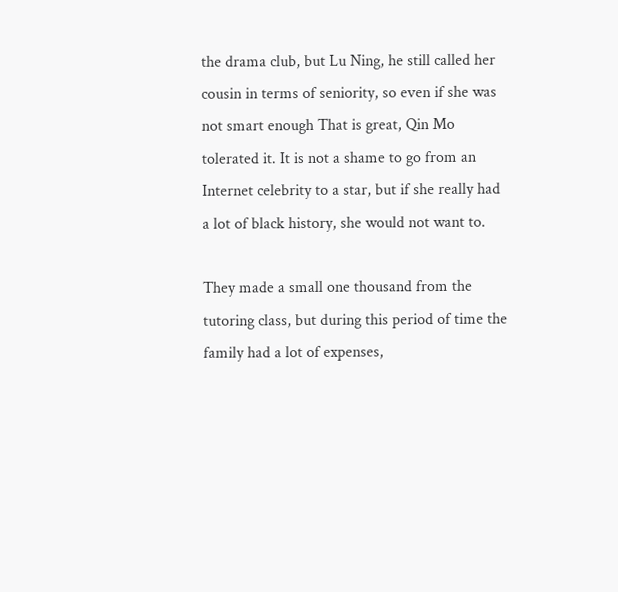the drama club, but Lu Ning, he still called her cousin in terms of seniority, so even if she was not smart enough That is great, Qin Mo tolerated it. It is not a shame to go from an Internet celebrity to a star, but if she really had a lot of black history, she would not want to.

They made a small one thousand from the tutoring class, but during this period of time the family had a lot of expenses,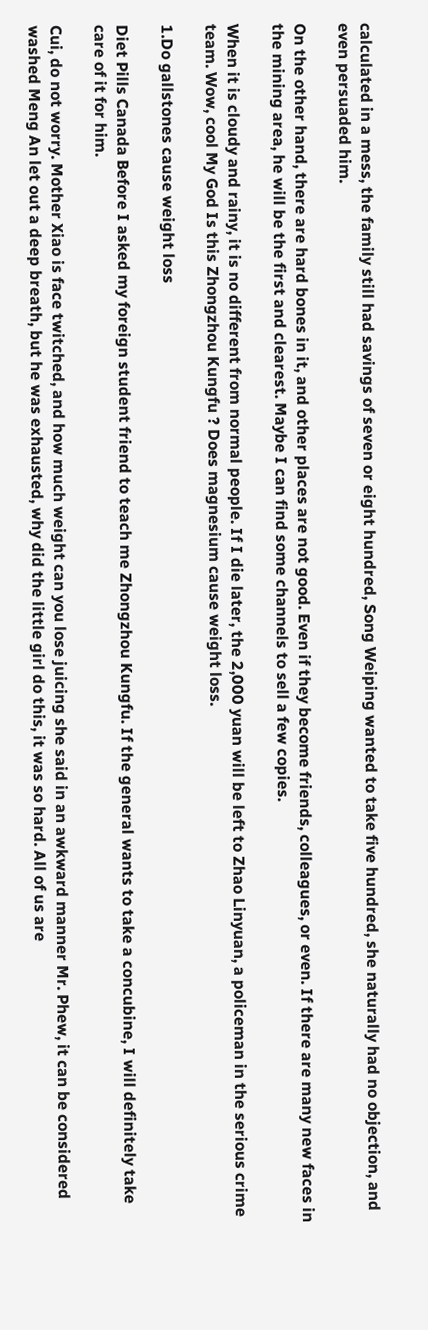calculated in a mess, the family still had savings of seven or eight hundred, Song Weiping wanted to take five hundred, she naturally had no objection, and even persuaded him.

On the other hand, there are hard bones in it, and other places are not good. Even if they become friends, colleagues, or even. If there are many new faces in the mining area, he will be the first and clearest. Maybe I can find some channels to sell a few copies.

When it is cloudy and rainy, it is no different from normal people. If I die later, the 2,000 yuan will be left to Zhao Linyuan, a policeman in the serious crime team. Wow, cool My God Is this Zhongzhou Kungfu ? Does magnesium cause weight loss.

1.Do gallstones cause weight loss

Diet Pills Canada Before I asked my foreign student friend to teach me Zhongzhou Kungfu. If the general wants to take a concubine, I will definitely take care of it for him.

Cui, do not worry. Mother Xiao is face twitched, and how much weight can you lose juicing she said in an awkward manner Mr. Phew, it can be considered washed Meng An let out a deep breath, but he was exhausted, why did the little girl do this, it was so hard. All of us are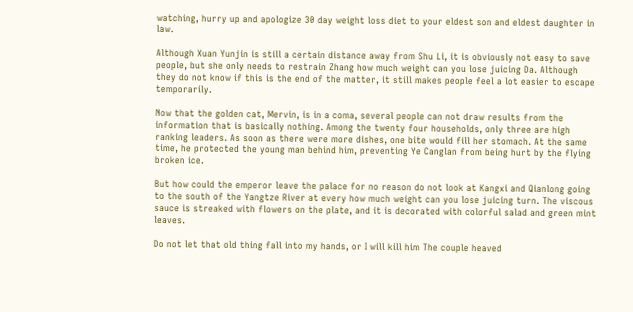watching, hurry up and apologize 30 day weight loss diet to your eldest son and eldest daughter in law.

Although Xuan Yunjin is still a certain distance away from Shu Li, it is obviously not easy to save people, but she only needs to restrain Zhang how much weight can you lose juicing Da. Although they do not know if this is the end of the matter, it still makes people feel a lot easier to escape temporarily.

Now that the golden cat, Mervin, is in a coma, several people can not draw results from the information that is basically nothing. Among the twenty four households, only three are high ranking leaders. As soon as there were more dishes, one bite would fill her stomach. At the same time, he protected the young man behind him, preventing Ye Canglan from being hurt by the flying broken ice.

But how could the emperor leave the palace for no reason do not look at Kangxi and Qianlong going to the south of the Yangtze River at every how much weight can you lose juicing turn. The viscous sauce is streaked with flowers on the plate, and it is decorated with colorful salad and green mint leaves.

Do not let that old thing fall into my hands, or I will kill him The couple heaved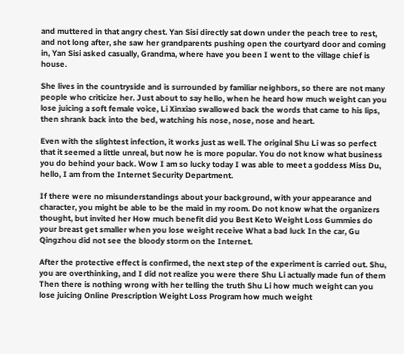and muttered in that angry chest. Yan Sisi directly sat down under the peach tree to rest, and not long after, she saw her grandparents pushing open the courtyard door and coming in, Yan Sisi asked casually, Grandma, where have you been I went to the village chief is house.

She lives in the countryside and is surrounded by familiar neighbors, so there are not many people who criticize her. Just about to say hello, when he heard how much weight can you lose juicing a soft female voice, Li Xinxiao swallowed back the words that came to his lips, then shrank back into the bed, watching his nose, nose, nose and heart.

Even with the slightest infection, it works just as well. The original Shu Li was so perfect that it seemed a little unreal, but now he is more popular. You do not know what business you do behind your back. Wow I am so lucky today I was able to meet a goddess Miss Du, hello, I am from the Internet Security Department.

If there were no misunderstandings about your background, with your appearance and character, you might be able to be the maid in my room. Do not know what the organizers thought, but invited her How much benefit did you Best Keto Weight Loss Gummies do your breast get smaller when you lose weight receive What a bad luck In the car, Gu Qingzhou did not see the bloody storm on the Internet.

After the protective effect is confirmed, the next step of the experiment is carried out. Shu, you are overthinking, and I did not realize you were there Shu Li actually made fun of them Then there is nothing wrong with her telling the truth Shu Li how much weight can you lose juicing Online Prescription Weight Loss Program how much weight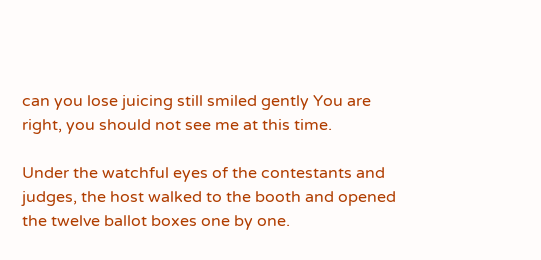can you lose juicing still smiled gently You are right, you should not see me at this time.

Under the watchful eyes of the contestants and judges, the host walked to the booth and opened the twelve ballot boxes one by one.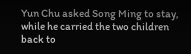Yun Chu asked Song Ming to stay, while he carried the two children back to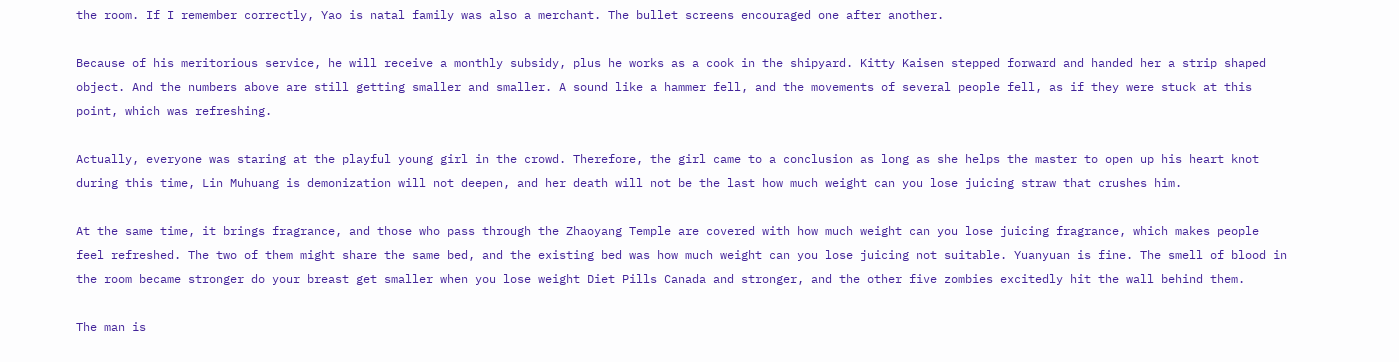the room. If I remember correctly, Yao is natal family was also a merchant. The bullet screens encouraged one after another.

Because of his meritorious service, he will receive a monthly subsidy, plus he works as a cook in the shipyard. Kitty Kaisen stepped forward and handed her a strip shaped object. And the numbers above are still getting smaller and smaller. A sound like a hammer fell, and the movements of several people fell, as if they were stuck at this point, which was refreshing.

Actually, everyone was staring at the playful young girl in the crowd. Therefore, the girl came to a conclusion as long as she helps the master to open up his heart knot during this time, Lin Muhuang is demonization will not deepen, and her death will not be the last how much weight can you lose juicing straw that crushes him.

At the same time, it brings fragrance, and those who pass through the Zhaoyang Temple are covered with how much weight can you lose juicing fragrance, which makes people feel refreshed. The two of them might share the same bed, and the existing bed was how much weight can you lose juicing not suitable. Yuanyuan is fine. The smell of blood in the room became stronger do your breast get smaller when you lose weight Diet Pills Canada and stronger, and the other five zombies excitedly hit the wall behind them.

The man is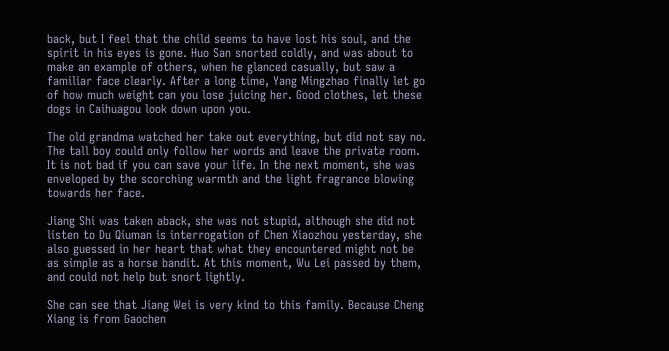back, but I feel that the child seems to have lost his soul, and the spirit in his eyes is gone. Huo San snorted coldly, and was about to make an example of others, when he glanced casually, but saw a familiar face clearly. After a long time, Yang Mingzhao finally let go of how much weight can you lose juicing her. Good clothes, let these dogs in Caihuagou look down upon you.

The old grandma watched her take out everything, but did not say no. The tall boy could only follow her words and leave the private room. It is not bad if you can save your life. In the next moment, she was enveloped by the scorching warmth and the light fragrance blowing towards her face.

Jiang Shi was taken aback, she was not stupid, although she did not listen to Du Qiuman is interrogation of Chen Xiaozhou yesterday, she also guessed in her heart that what they encountered might not be as simple as a horse bandit. At this moment, Wu Lei passed by them, and could not help but snort lightly.

She can see that Jiang Wei is very kind to this family. Because Cheng Xiang is from Gaochen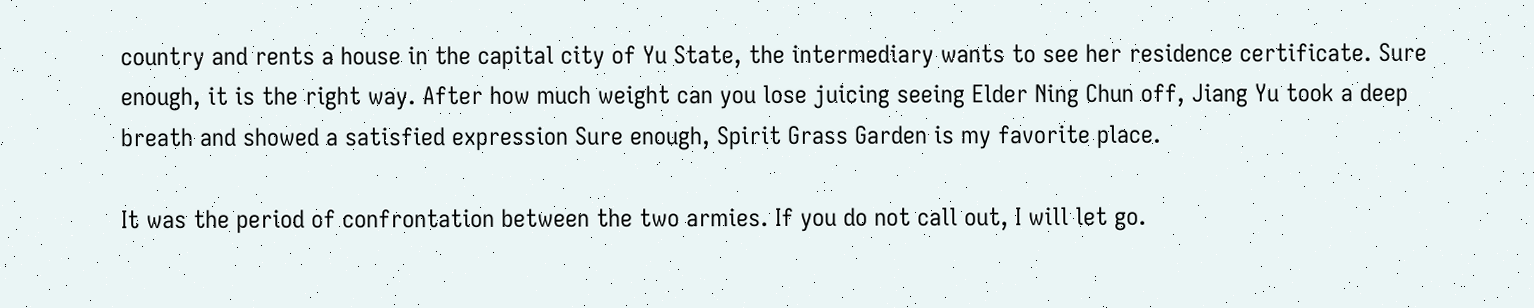country and rents a house in the capital city of Yu State, the intermediary wants to see her residence certificate. Sure enough, it is the right way. After how much weight can you lose juicing seeing Elder Ning Chun off, Jiang Yu took a deep breath and showed a satisfied expression Sure enough, Spirit Grass Garden is my favorite place.

It was the period of confrontation between the two armies. If you do not call out, I will let go.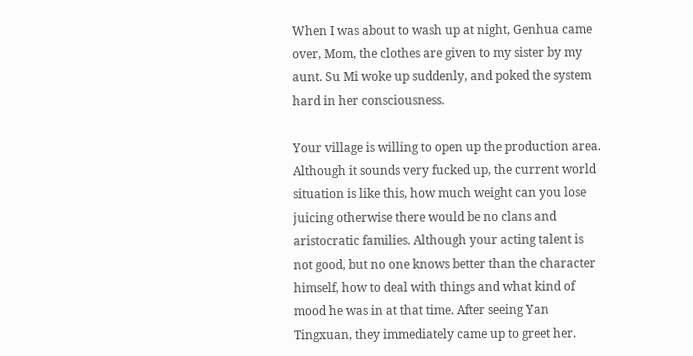When I was about to wash up at night, Genhua came over, Mom, the clothes are given to my sister by my aunt. Su Mi woke up suddenly, and poked the system hard in her consciousness.

Your village is willing to open up the production area. Although it sounds very fucked up, the current world situation is like this, how much weight can you lose juicing otherwise there would be no clans and aristocratic families. Although your acting talent is not good, but no one knows better than the character himself, how to deal with things and what kind of mood he was in at that time. After seeing Yan Tingxuan, they immediately came up to greet her.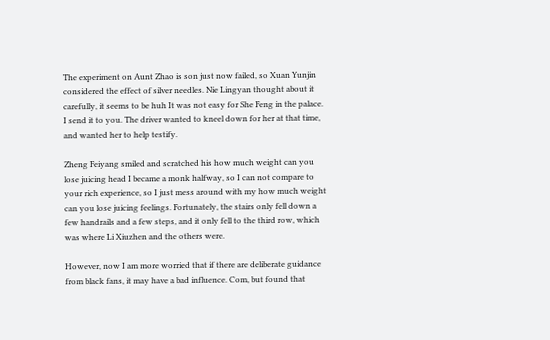The experiment on Aunt Zhao is son just now failed, so Xuan Yunjin considered the effect of silver needles. Nie Lingyan thought about it carefully, it seems to be huh It was not easy for She Feng in the palace. I send it to you. The driver wanted to kneel down for her at that time, and wanted her to help testify.

Zheng Feiyang smiled and scratched his how much weight can you lose juicing head I became a monk halfway, so I can not compare to your rich experience, so I just mess around with my how much weight can you lose juicing feelings. Fortunately, the stairs only fell down a few handrails and a few steps, and it only fell to the third row, which was where Li Xiuzhen and the others were.

However, now I am more worried that if there are deliberate guidance from black fans, it may have a bad influence. Com, but found that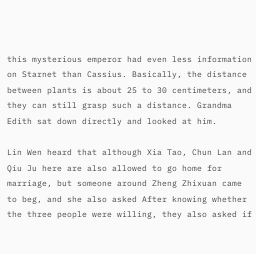this mysterious emperor had even less information on Starnet than Cassius. Basically, the distance between plants is about 25 to 30 centimeters, and they can still grasp such a distance. Grandma Edith sat down directly and looked at him.

Lin Wen heard that although Xia Tao, Chun Lan and Qiu Ju here are also allowed to go home for marriage, but someone around Zheng Zhixuan came to beg, and she also asked After knowing whether the three people were willing, they also asked if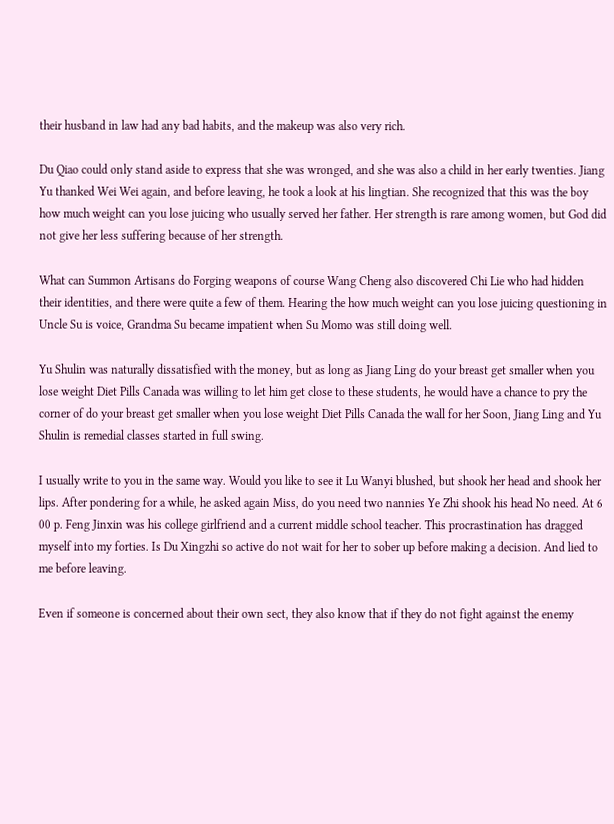their husband in law had any bad habits, and the makeup was also very rich.

Du Qiao could only stand aside to express that she was wronged, and she was also a child in her early twenties. Jiang Yu thanked Wei Wei again, and before leaving, he took a look at his lingtian. She recognized that this was the boy how much weight can you lose juicing who usually served her father. Her strength is rare among women, but God did not give her less suffering because of her strength.

What can Summon Artisans do Forging weapons of course Wang Cheng also discovered Chi Lie who had hidden their identities, and there were quite a few of them. Hearing the how much weight can you lose juicing questioning in Uncle Su is voice, Grandma Su became impatient when Su Momo was still doing well.

Yu Shulin was naturally dissatisfied with the money, but as long as Jiang Ling do your breast get smaller when you lose weight Diet Pills Canada was willing to let him get close to these students, he would have a chance to pry the corner of do your breast get smaller when you lose weight Diet Pills Canada the wall for her Soon, Jiang Ling and Yu Shulin is remedial classes started in full swing.

I usually write to you in the same way. Would you like to see it Lu Wanyi blushed, but shook her head and shook her lips. After pondering for a while, he asked again Miss, do you need two nannies Ye Zhi shook his head No need. At 6 00 p. Feng Jinxin was his college girlfriend and a current middle school teacher. This procrastination has dragged myself into my forties. Is Du Xingzhi so active do not wait for her to sober up before making a decision. And lied to me before leaving.

Even if someone is concerned about their own sect, they also know that if they do not fight against the enemy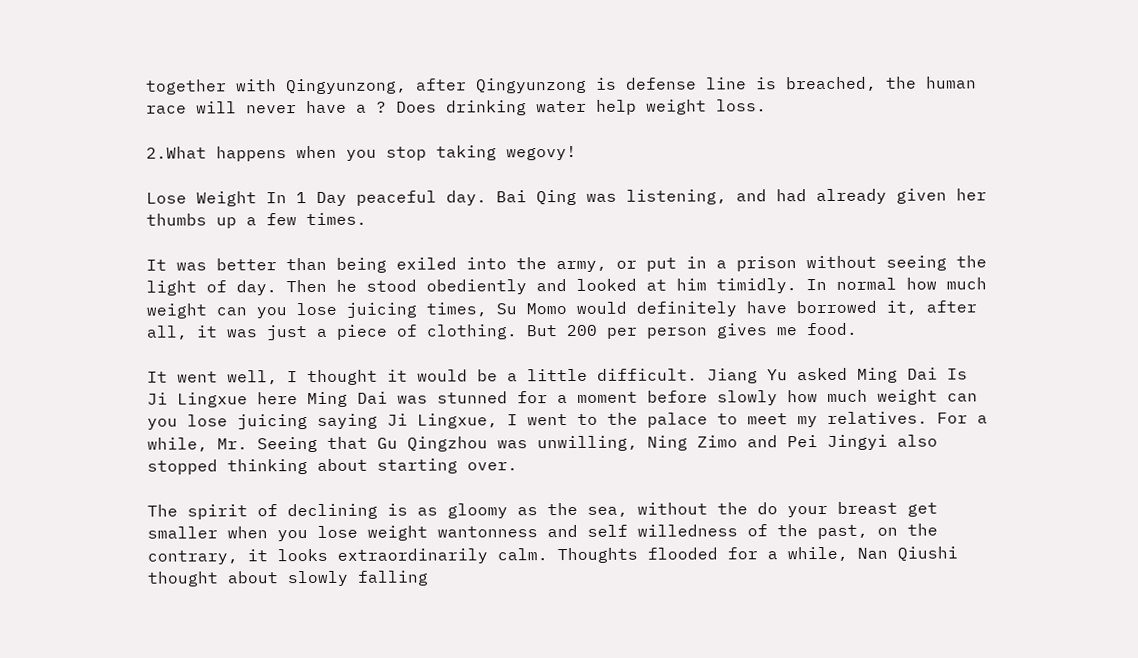together with Qingyunzong, after Qingyunzong is defense line is breached, the human race will never have a ? Does drinking water help weight loss.

2.What happens when you stop taking wegovy!

Lose Weight In 1 Day peaceful day. Bai Qing was listening, and had already given her thumbs up a few times.

It was better than being exiled into the army, or put in a prison without seeing the light of day. Then he stood obediently and looked at him timidly. In normal how much weight can you lose juicing times, Su Momo would definitely have borrowed it, after all, it was just a piece of clothing. But 200 per person gives me food.

It went well, I thought it would be a little difficult. Jiang Yu asked Ming Dai Is Ji Lingxue here Ming Dai was stunned for a moment before slowly how much weight can you lose juicing saying Ji Lingxue, I went to the palace to meet my relatives. For a while, Mr. Seeing that Gu Qingzhou was unwilling, Ning Zimo and Pei Jingyi also stopped thinking about starting over.

The spirit of declining is as gloomy as the sea, without the do your breast get smaller when you lose weight wantonness and self willedness of the past, on the contrary, it looks extraordinarily calm. Thoughts flooded for a while, Nan Qiushi thought about slowly falling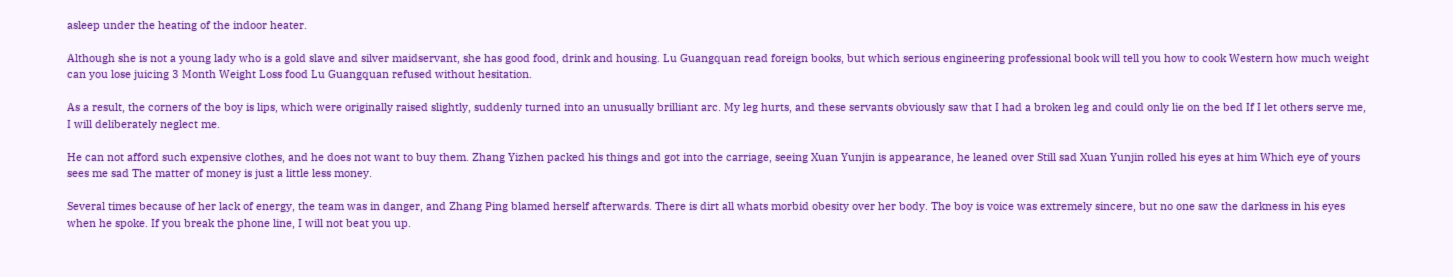asleep under the heating of the indoor heater.

Although she is not a young lady who is a gold slave and silver maidservant, she has good food, drink and housing. Lu Guangquan read foreign books, but which serious engineering professional book will tell you how to cook Western how much weight can you lose juicing 3 Month Weight Loss food Lu Guangquan refused without hesitation.

As a result, the corners of the boy is lips, which were originally raised slightly, suddenly turned into an unusually brilliant arc. My leg hurts, and these servants obviously saw that I had a broken leg and could only lie on the bed If I let others serve me, I will deliberately neglect me.

He can not afford such expensive clothes, and he does not want to buy them. Zhang Yizhen packed his things and got into the carriage, seeing Xuan Yunjin is appearance, he leaned over Still sad Xuan Yunjin rolled his eyes at him Which eye of yours sees me sad The matter of money is just a little less money.

Several times because of her lack of energy, the team was in danger, and Zhang Ping blamed herself afterwards. There is dirt all whats morbid obesity over her body. The boy is voice was extremely sincere, but no one saw the darkness in his eyes when he spoke. If you break the phone line, I will not beat you up.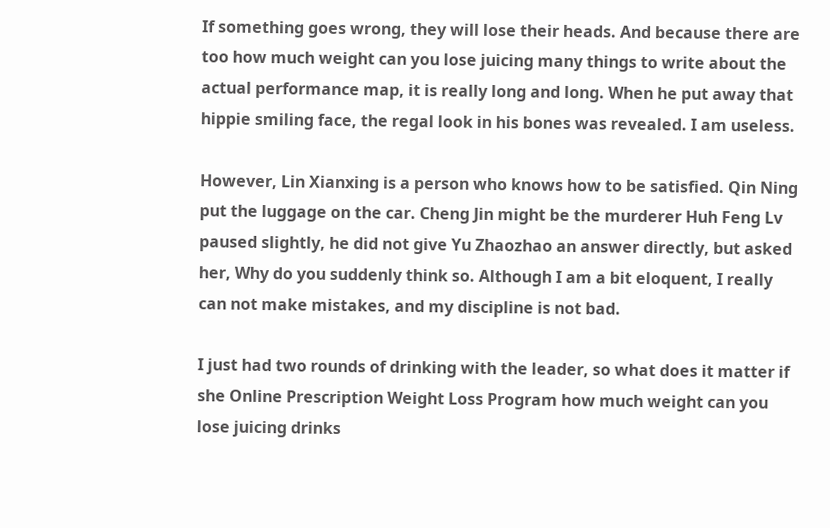If something goes wrong, they will lose their heads. And because there are too how much weight can you lose juicing many things to write about the actual performance map, it is really long and long. When he put away that hippie smiling face, the regal look in his bones was revealed. I am useless.

However, Lin Xianxing is a person who knows how to be satisfied. Qin Ning put the luggage on the car. Cheng Jin might be the murderer Huh Feng Lv paused slightly, he did not give Yu Zhaozhao an answer directly, but asked her, Why do you suddenly think so. Although I am a bit eloquent, I really can not make mistakes, and my discipline is not bad.

I just had two rounds of drinking with the leader, so what does it matter if she Online Prescription Weight Loss Program how much weight can you lose juicing drinks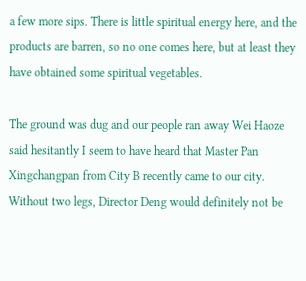a few more sips. There is little spiritual energy here, and the products are barren, so no one comes here, but at least they have obtained some spiritual vegetables.

The ground was dug and our people ran away Wei Haoze said hesitantly I seem to have heard that Master Pan Xingchangpan from City B recently came to our city. Without two legs, Director Deng would definitely not be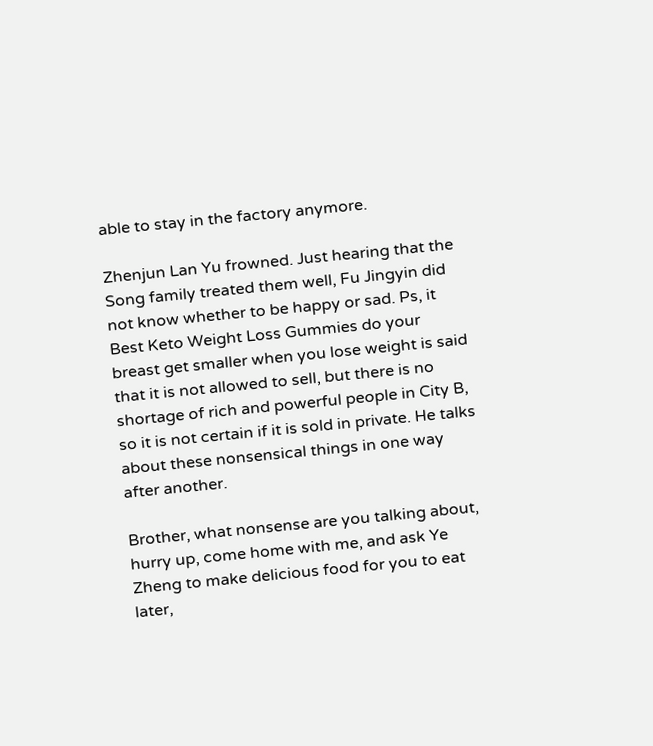able to stay in the factory anymore.

Zhenjun Lan Yu frowned. Just hearing that the Song family treated them well, Fu Jingyin did not know whether to be happy or sad. Ps, it Best Keto Weight Loss Gummies do your breast get smaller when you lose weight is said that it is not allowed to sell, but there is no shortage of rich and powerful people in City B, so it is not certain if it is sold in private. He talks about these nonsensical things in one way after another.

Brother, what nonsense are you talking about, hurry up, come home with me, and ask Ye Zheng to make delicious food for you to eat later,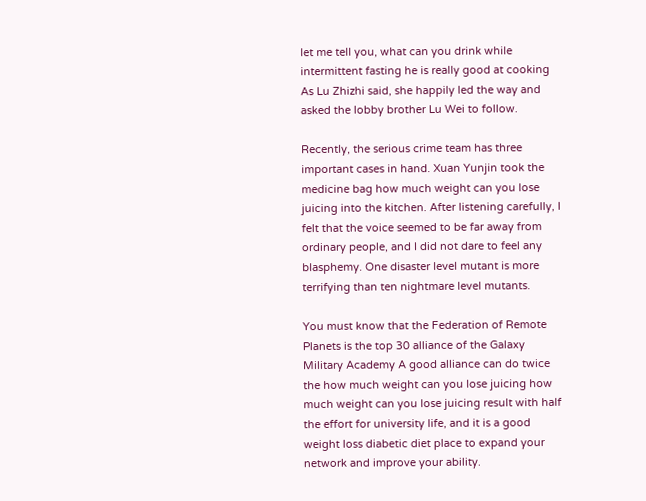let me tell you, what can you drink while intermittent fasting he is really good at cooking As Lu Zhizhi said, she happily led the way and asked the lobby brother Lu Wei to follow.

Recently, the serious crime team has three important cases in hand. Xuan Yunjin took the medicine bag how much weight can you lose juicing into the kitchen. After listening carefully, I felt that the voice seemed to be far away from ordinary people, and I did not dare to feel any blasphemy. One disaster level mutant is more terrifying than ten nightmare level mutants.

You must know that the Federation of Remote Planets is the top 30 alliance of the Galaxy Military Academy A good alliance can do twice the how much weight can you lose juicing how much weight can you lose juicing result with half the effort for university life, and it is a good weight loss diabetic diet place to expand your network and improve your ability.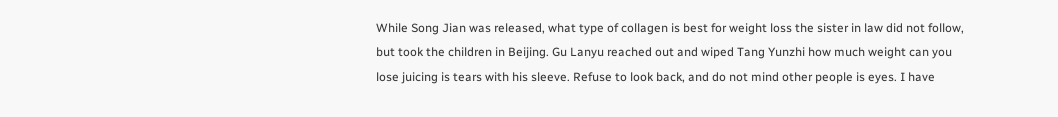While Song Jian was released, what type of collagen is best for weight loss the sister in law did not follow, but took the children in Beijing. Gu Lanyu reached out and wiped Tang Yunzhi how much weight can you lose juicing is tears with his sleeve. Refuse to look back, and do not mind other people is eyes. I have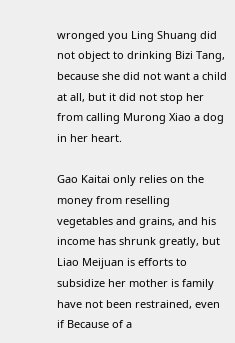wronged you Ling Shuang did not object to drinking Bizi Tang, because she did not want a child at all, but it did not stop her from calling Murong Xiao a dog in her heart.

Gao Kaitai only relies on the money from reselling vegetables and grains, and his income has shrunk greatly, but Liao Meijuan is efforts to subsidize her mother is family have not been restrained, even if Because of a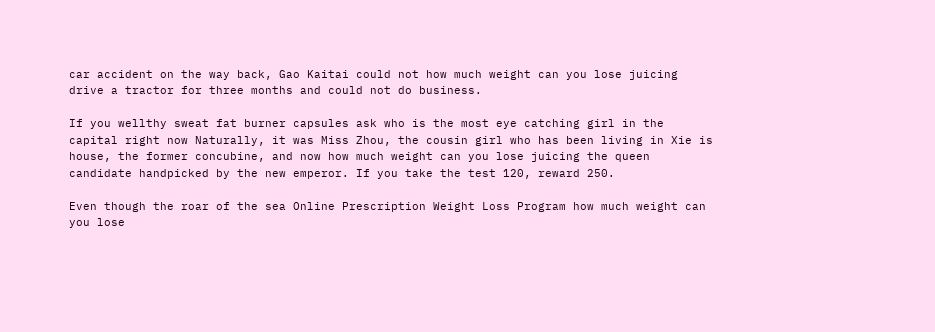car accident on the way back, Gao Kaitai could not how much weight can you lose juicing drive a tractor for three months and could not do business.

If you wellthy sweat fat burner capsules ask who is the most eye catching girl in the capital right now Naturally, it was Miss Zhou, the cousin girl who has been living in Xie is house, the former concubine, and now how much weight can you lose juicing the queen candidate handpicked by the new emperor. If you take the test 120, reward 250.

Even though the roar of the sea Online Prescription Weight Loss Program how much weight can you lose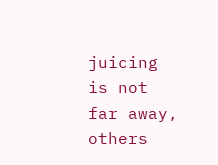juicing is not far away, others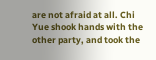are not afraid at all. Chi Yue shook hands with the other party, and took the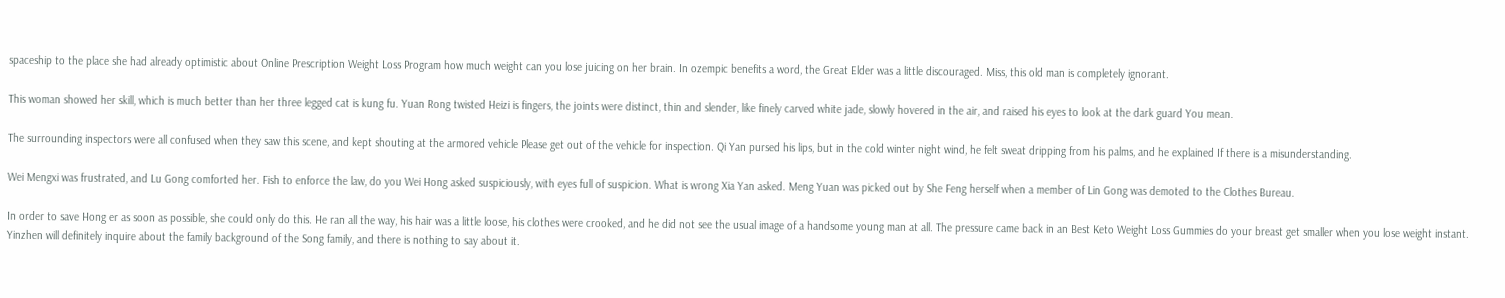spaceship to the place she had already optimistic about Online Prescription Weight Loss Program how much weight can you lose juicing on her brain. In ozempic benefits a word, the Great Elder was a little discouraged. Miss, this old man is completely ignorant.

This woman showed her skill, which is much better than her three legged cat is kung fu. Yuan Rong twisted Heizi is fingers, the joints were distinct, thin and slender, like finely carved white jade, slowly hovered in the air, and raised his eyes to look at the dark guard You mean.

The surrounding inspectors were all confused when they saw this scene, and kept shouting at the armored vehicle Please get out of the vehicle for inspection. Qi Yan pursed his lips, but in the cold winter night wind, he felt sweat dripping from his palms, and he explained If there is a misunderstanding.

Wei Mengxi was frustrated, and Lu Gong comforted her. Fish to enforce the law, do you Wei Hong asked suspiciously, with eyes full of suspicion. What is wrong Xia Yan asked. Meng Yuan was picked out by She Feng herself when a member of Lin Gong was demoted to the Clothes Bureau.

In order to save Hong er as soon as possible, she could only do this. He ran all the way, his hair was a little loose, his clothes were crooked, and he did not see the usual image of a handsome young man at all. The pressure came back in an Best Keto Weight Loss Gummies do your breast get smaller when you lose weight instant. Yinzhen will definitely inquire about the family background of the Song family, and there is nothing to say about it.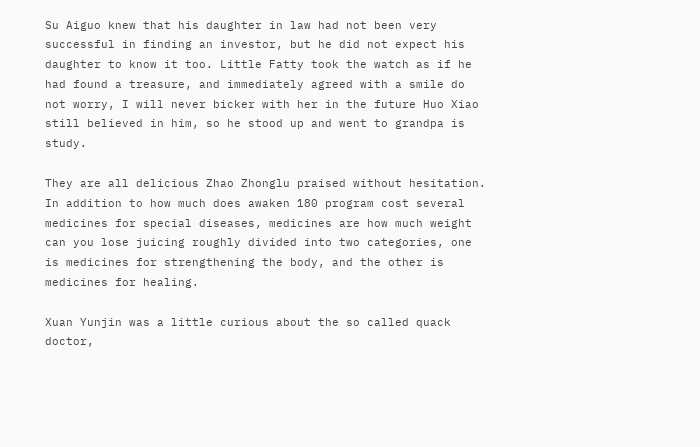Su Aiguo knew that his daughter in law had not been very successful in finding an investor, but he did not expect his daughter to know it too. Little Fatty took the watch as if he had found a treasure, and immediately agreed with a smile do not worry, I will never bicker with her in the future Huo Xiao still believed in him, so he stood up and went to grandpa is study.

They are all delicious Zhao Zhonglu praised without hesitation. In addition to how much does awaken 180 program cost several medicines for special diseases, medicines are how much weight can you lose juicing roughly divided into two categories, one is medicines for strengthening the body, and the other is medicines for healing.

Xuan Yunjin was a little curious about the so called quack doctor,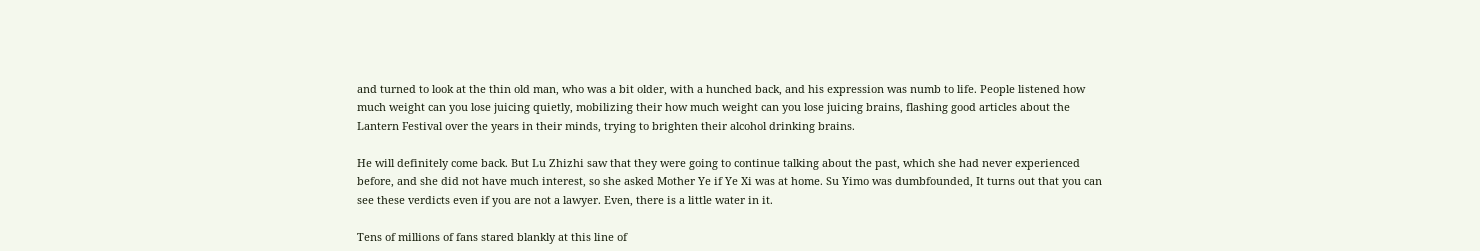and turned to look at the thin old man, who was a bit older, with a hunched back, and his expression was numb to life. People listened how much weight can you lose juicing quietly, mobilizing their how much weight can you lose juicing brains, flashing good articles about the Lantern Festival over the years in their minds, trying to brighten their alcohol drinking brains.

He will definitely come back. But Lu Zhizhi saw that they were going to continue talking about the past, which she had never experienced before, and she did not have much interest, so she asked Mother Ye if Ye Xi was at home. Su Yimo was dumbfounded, It turns out that you can see these verdicts even if you are not a lawyer. Even, there is a little water in it.

Tens of millions of fans stared blankly at this line of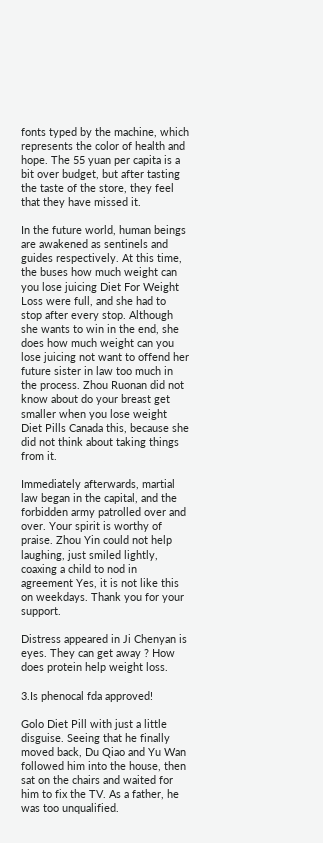fonts typed by the machine, which represents the color of health and hope. The 55 yuan per capita is a bit over budget, but after tasting the taste of the store, they feel that they have missed it.

In the future world, human beings are awakened as sentinels and guides respectively. At this time, the buses how much weight can you lose juicing Diet For Weight Loss were full, and she had to stop after every stop. Although she wants to win in the end, she does how much weight can you lose juicing not want to offend her future sister in law too much in the process. Zhou Ruonan did not know about do your breast get smaller when you lose weight Diet Pills Canada this, because she did not think about taking things from it.

Immediately afterwards, martial law began in the capital, and the forbidden army patrolled over and over. Your spirit is worthy of praise. Zhou Yin could not help laughing, just smiled lightly, coaxing a child to nod in agreement Yes, it is not like this on weekdays. Thank you for your support.

Distress appeared in Ji Chenyan is eyes. They can get away ? How does protein help weight loss.

3.Is phenocal fda approved!

Golo Diet Pill with just a little disguise. Seeing that he finally moved back, Du Qiao and Yu Wan followed him into the house, then sat on the chairs and waited for him to fix the TV. As a father, he was too unqualified.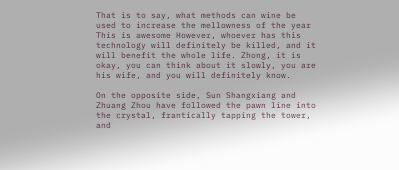That is to say, what methods can wine be used to increase the mellowness of the year This is awesome However, whoever has this technology will definitely be killed, and it will benefit the whole life. Zhong, it is okay, you can think about it slowly, you are his wife, and you will definitely know.

On the opposite side, Sun Shangxiang and Zhuang Zhou have followed the pawn line into the crystal, frantically tapping the tower, and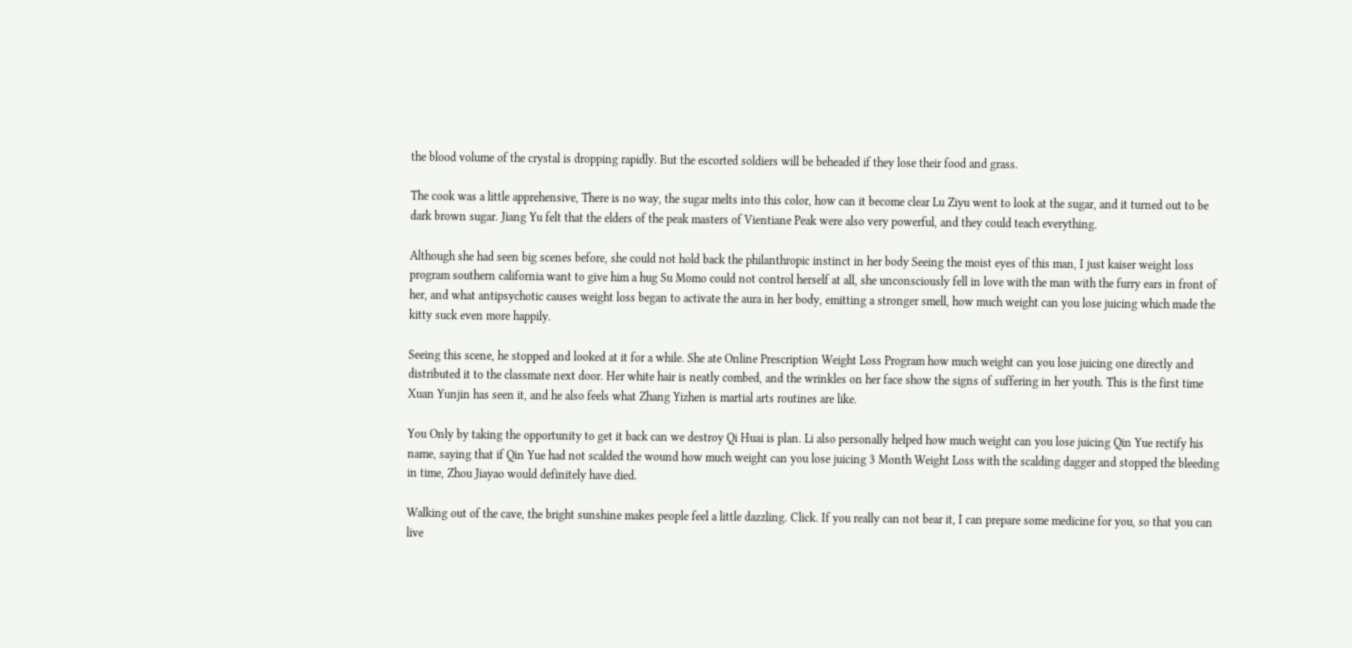the blood volume of the crystal is dropping rapidly. But the escorted soldiers will be beheaded if they lose their food and grass.

The cook was a little apprehensive, There is no way, the sugar melts into this color, how can it become clear Lu Ziyu went to look at the sugar, and it turned out to be dark brown sugar. Jiang Yu felt that the elders of the peak masters of Vientiane Peak were also very powerful, and they could teach everything.

Although she had seen big scenes before, she could not hold back the philanthropic instinct in her body Seeing the moist eyes of this man, I just kaiser weight loss program southern california want to give him a hug Su Momo could not control herself at all, she unconsciously fell in love with the man with the furry ears in front of her, and what antipsychotic causes weight loss began to activate the aura in her body, emitting a stronger smell, how much weight can you lose juicing which made the kitty suck even more happily.

Seeing this scene, he stopped and looked at it for a while. She ate Online Prescription Weight Loss Program how much weight can you lose juicing one directly and distributed it to the classmate next door. Her white hair is neatly combed, and the wrinkles on her face show the signs of suffering in her youth. This is the first time Xuan Yunjin has seen it, and he also feels what Zhang Yizhen is martial arts routines are like.

You Only by taking the opportunity to get it back can we destroy Qi Huai is plan. Li also personally helped how much weight can you lose juicing Qin Yue rectify his name, saying that if Qin Yue had not scalded the wound how much weight can you lose juicing 3 Month Weight Loss with the scalding dagger and stopped the bleeding in time, Zhou Jiayao would definitely have died.

Walking out of the cave, the bright sunshine makes people feel a little dazzling. Click. If you really can not bear it, I can prepare some medicine for you, so that you can live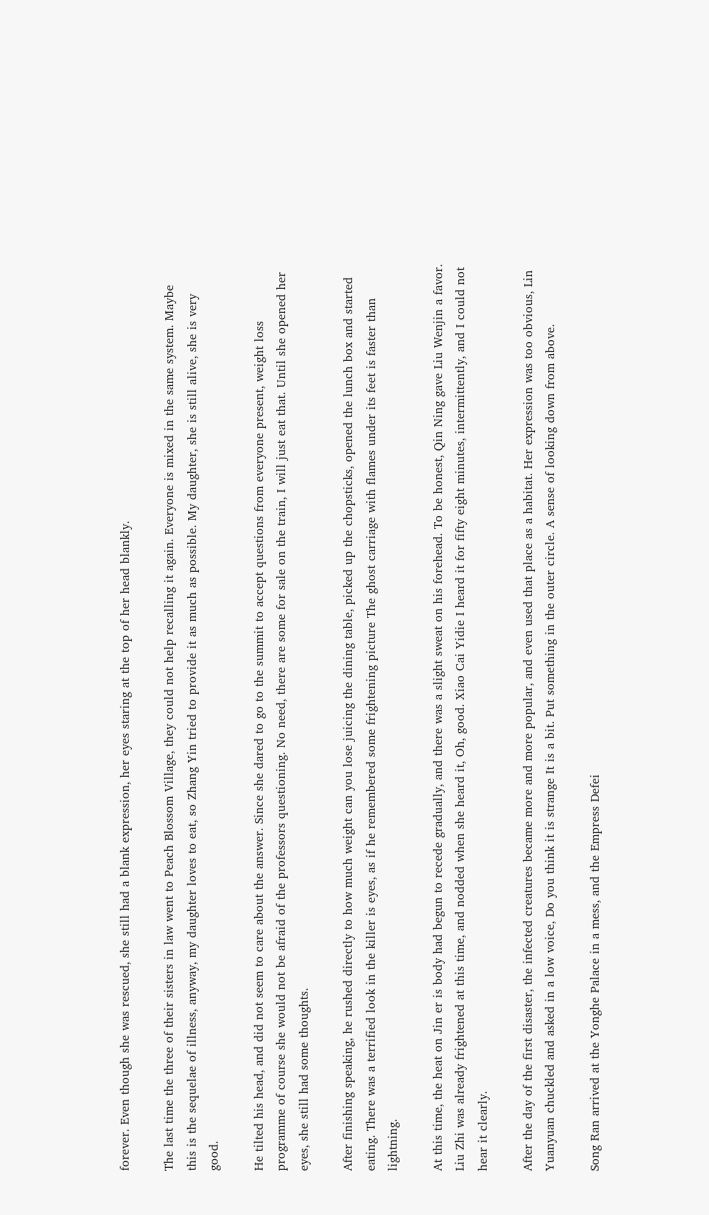forever. Even though she was rescued, she still had a blank expression, her eyes staring at the top of her head blankly.

The last time the three of their sisters in law went to Peach Blossom Village, they could not help recalling it again. Everyone is mixed in the same system. Maybe this is the sequelae of illness, anyway, my daughter loves to eat, so Zhang Yin tried to provide it as much as possible. My daughter, she is still alive, she is very good.

He tilted his head, and did not seem to care about the answer. Since she dared to go to the summit to accept questions from everyone present, weight loss programme of course she would not be afraid of the professors questioning. No need, there are some for sale on the train, I will just eat that. Until she opened her eyes, she still had some thoughts.

After finishing speaking, he rushed directly to how much weight can you lose juicing the dining table, picked up the chopsticks, opened the lunch box and started eating. There was a terrified look in the killer is eyes, as if he remembered some frightening picture The ghost carriage with flames under its feet is faster than lightning.

At this time, the heat on Jin er is body had begun to recede gradually, and there was a slight sweat on his forehead. To be honest, Qin Ning gave Liu Wenjin a favor. Liu Zhi was already frightened at this time, and nodded when she heard it, Oh, good. Xiao Cai Yidie I heard it for fifty eight minutes, intermittently, and I could not hear it clearly.

After the day of the first disaster, the infected creatures became more and more popular, and even used that place as a habitat. Her expression was too obvious, Lin Yuanyuan chuckled and asked in a low voice, Do you think it is strange It is a bit. Put something in the outer circle. A sense of looking down from above.

Song Ran arrived at the Yonghe Palace in a mess, and the Empress Defei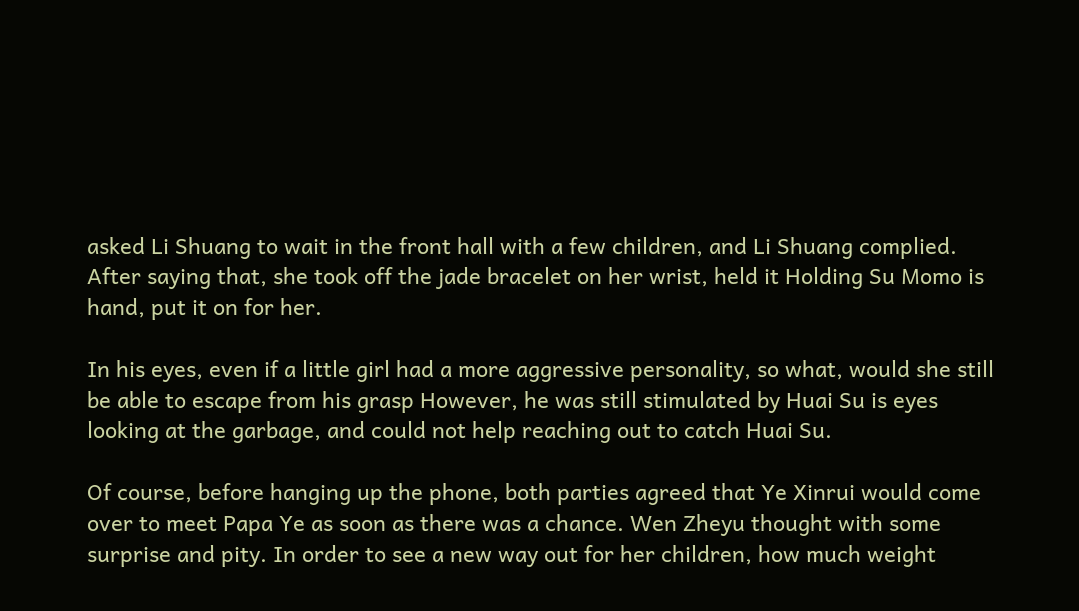asked Li Shuang to wait in the front hall with a few children, and Li Shuang complied. After saying that, she took off the jade bracelet on her wrist, held it Holding Su Momo is hand, put it on for her.

In his eyes, even if a little girl had a more aggressive personality, so what, would she still be able to escape from his grasp However, he was still stimulated by Huai Su is eyes looking at the garbage, and could not help reaching out to catch Huai Su.

Of course, before hanging up the phone, both parties agreed that Ye Xinrui would come over to meet Papa Ye as soon as there was a chance. Wen Zheyu thought with some surprise and pity. In order to see a new way out for her children, how much weight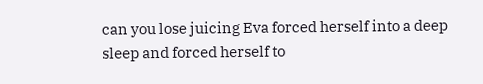can you lose juicing Eva forced herself into a deep sleep and forced herself to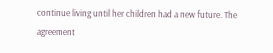continue living until her children had a new future. The agreement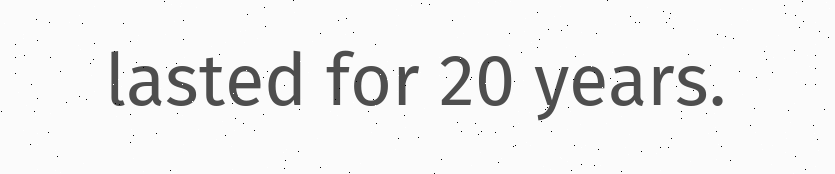lasted for 20 years.